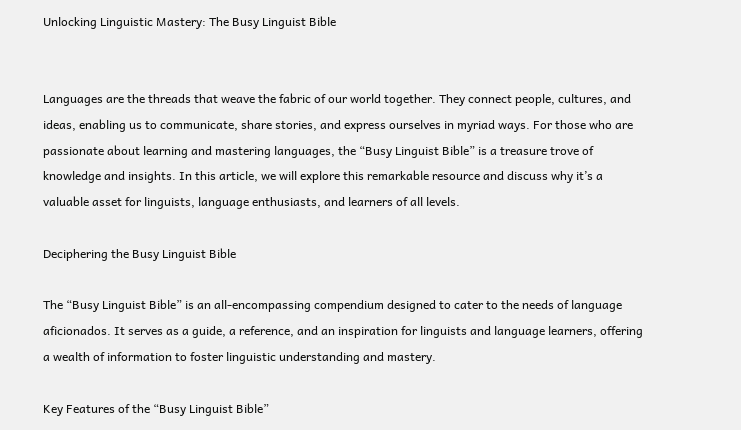Unlocking Linguistic Mastery: The Busy Linguist Bible


Languages are the threads that weave the fabric of our world together. They connect people, cultures, and ideas, enabling us to communicate, share stories, and express ourselves in myriad ways. For those who are passionate about learning and mastering languages, the “Busy Linguist Bible” is a treasure trove of knowledge and insights. In this article, we will explore this remarkable resource and discuss why it’s a valuable asset for linguists, language enthusiasts, and learners of all levels.

Deciphering the Busy Linguist Bible

The “Busy Linguist Bible” is an all-encompassing compendium designed to cater to the needs of language aficionados. It serves as a guide, a reference, and an inspiration for linguists and language learners, offering a wealth of information to foster linguistic understanding and mastery.

Key Features of the “Busy Linguist Bible”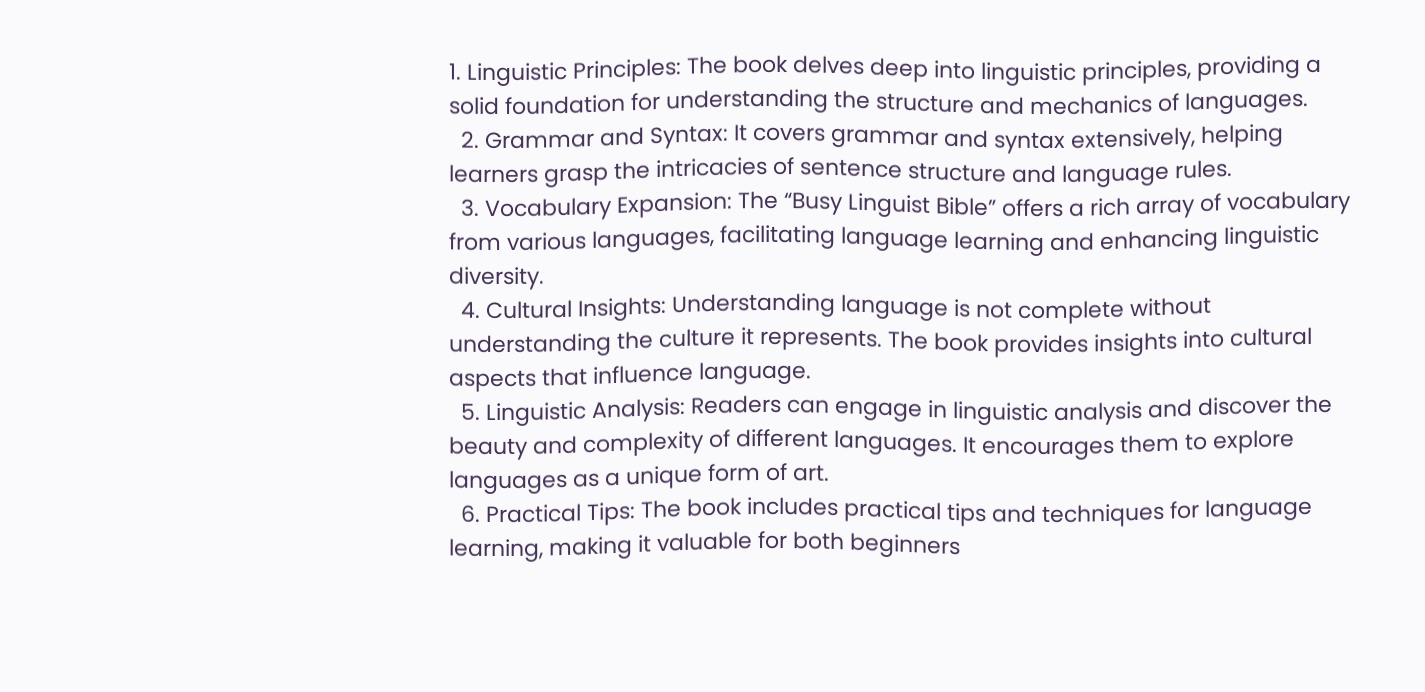1. Linguistic Principles: The book delves deep into linguistic principles, providing a solid foundation for understanding the structure and mechanics of languages.
  2. Grammar and Syntax: It covers grammar and syntax extensively, helping learners grasp the intricacies of sentence structure and language rules.
  3. Vocabulary Expansion: The “Busy Linguist Bible” offers a rich array of vocabulary from various languages, facilitating language learning and enhancing linguistic diversity.
  4. Cultural Insights: Understanding language is not complete without understanding the culture it represents. The book provides insights into cultural aspects that influence language.
  5. Linguistic Analysis: Readers can engage in linguistic analysis and discover the beauty and complexity of different languages. It encourages them to explore languages as a unique form of art.
  6. Practical Tips: The book includes practical tips and techniques for language learning, making it valuable for both beginners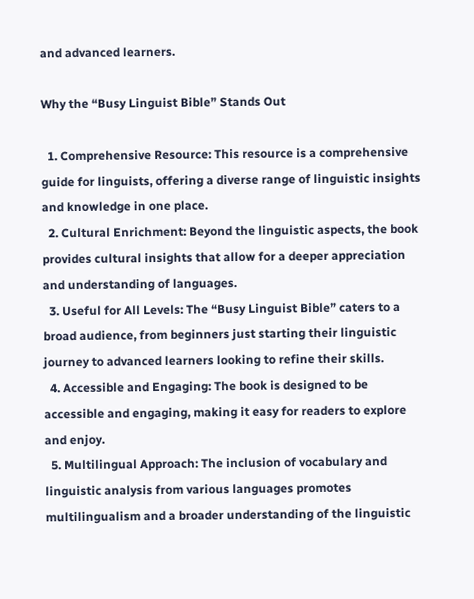and advanced learners.

Why the “Busy Linguist Bible” Stands Out

  1. Comprehensive Resource: This resource is a comprehensive guide for linguists, offering a diverse range of linguistic insights and knowledge in one place.
  2. Cultural Enrichment: Beyond the linguistic aspects, the book provides cultural insights that allow for a deeper appreciation and understanding of languages.
  3. Useful for All Levels: The “Busy Linguist Bible” caters to a broad audience, from beginners just starting their linguistic journey to advanced learners looking to refine their skills.
  4. Accessible and Engaging: The book is designed to be accessible and engaging, making it easy for readers to explore and enjoy.
  5. Multilingual Approach: The inclusion of vocabulary and linguistic analysis from various languages promotes multilingualism and a broader understanding of the linguistic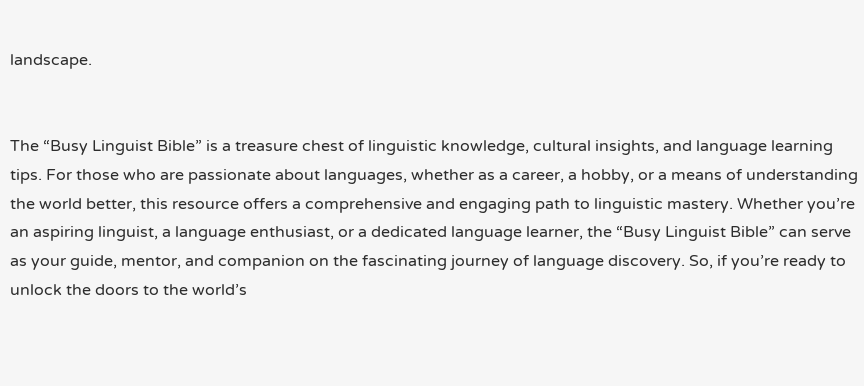landscape.


The “Busy Linguist Bible” is a treasure chest of linguistic knowledge, cultural insights, and language learning tips. For those who are passionate about languages, whether as a career, a hobby, or a means of understanding the world better, this resource offers a comprehensive and engaging path to linguistic mastery. Whether you’re an aspiring linguist, a language enthusiast, or a dedicated language learner, the “Busy Linguist Bible” can serve as your guide, mentor, and companion on the fascinating journey of language discovery. So, if you’re ready to unlock the doors to the world’s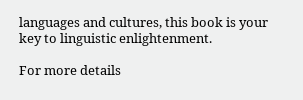languages and cultures, this book is your key to linguistic enlightenment.

For more details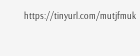https://tinyurl.com/mutjfmuk